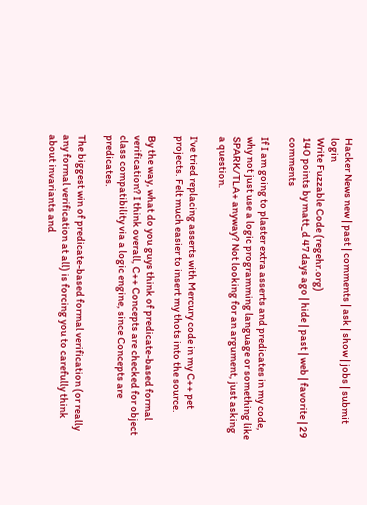Hacker News new | past | comments | ask | show | jobs | submit login
Write Fuzzable Code (regehr.org)
140 points by matt_d 47 days ago | hide | past | web | favorite | 29 comments

If I am going to plaster extra asserts and predicates in my code, why not just use a logic programming language or something like SPARK/TLA+ anyway? Not looking for an argument, just asking a question.

I've tried replacing asserts with Mercury code in my C++ pet projects. Felt much easier to insert my thots into the source.

By the way, what do you guys think of predicate-based formal verification? I think overall, C++ Concepts are checked for object class compatibility via a logic engine, since Concepts are predicates.

The biggest win of predicate-based formal verification (or really any formal verification at all) is forcing you to carefully think about invariants and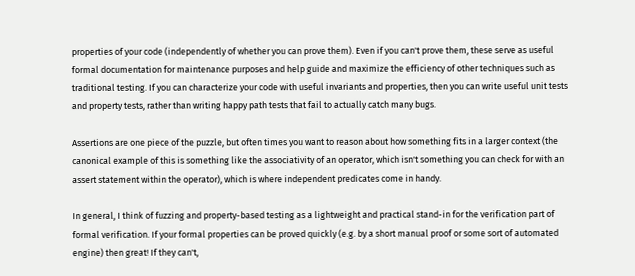properties of your code (independently of whether you can prove them). Even if you can't prove them, these serve as useful formal documentation for maintenance purposes and help guide and maximize the efficiency of other techniques such as traditional testing. If you can characterize your code with useful invariants and properties, then you can write useful unit tests and property tests, rather than writing happy path tests that fail to actually catch many bugs.

Assertions are one piece of the puzzle, but often times you want to reason about how something fits in a larger context (the canonical example of this is something like the associativity of an operator, which isn't something you can check for with an assert statement within the operator), which is where independent predicates come in handy.

In general, I think of fuzzing and property-based testing as a lightweight and practical stand-in for the verification part of formal verification. If your formal properties can be proved quickly (e.g. by a short manual proof or some sort of automated engine) then great! If they can't,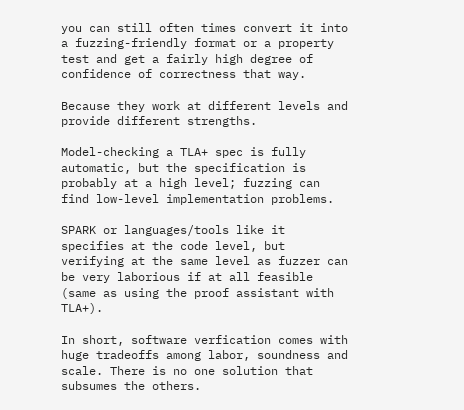you can still often times convert it into a fuzzing-friendly format or a property test and get a fairly high degree of confidence of correctness that way.

Because they work at different levels and provide different strengths.

Model-checking a TLA+ spec is fully automatic, but the specification is probably at a high level; fuzzing can find low-level implementation problems.

SPARK or languages/tools like it specifies at the code level, but verifying at the same level as fuzzer can be very laborious if at all feasible (same as using the proof assistant with TLA+).

In short, software verfication comes with huge tradeoffs among labor, soundness and scale. There is no one solution that subsumes the others.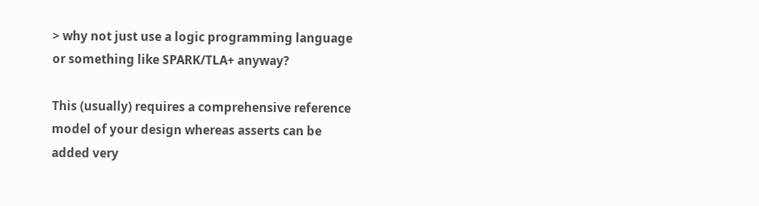> why not just use a logic programming language or something like SPARK/TLA+ anyway?

This (usually) requires a comprehensive reference model of your design whereas asserts can be added very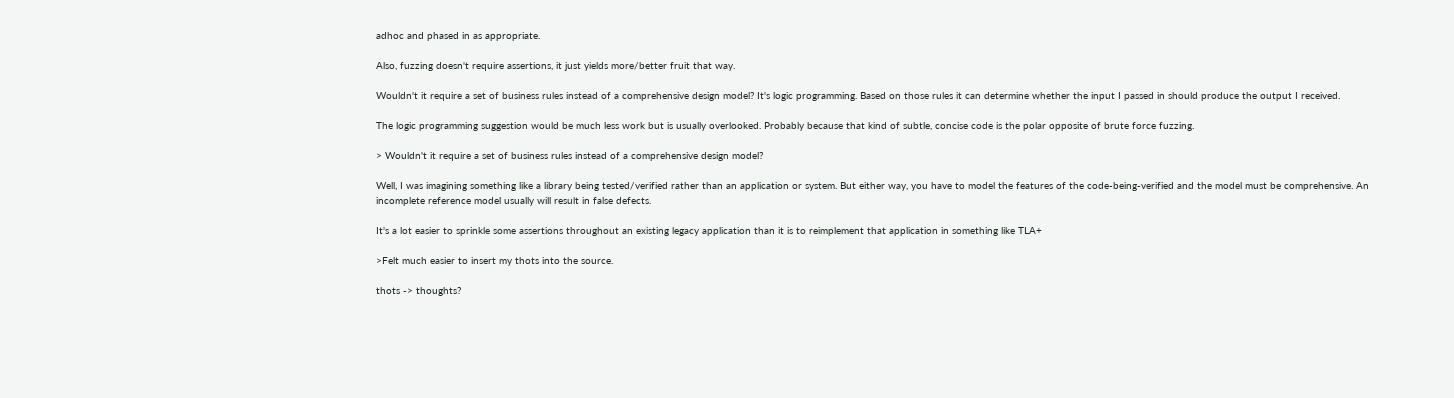adhoc and phased in as appropriate.

Also, fuzzing doesn't require assertions, it just yields more/better fruit that way.

Wouldn't it require a set of business rules instead of a comprehensive design model? It's logic programming. Based on those rules it can determine whether the input I passed in should produce the output I received.

The logic programming suggestion would be much less work but is usually overlooked. Probably because that kind of subtle, concise code is the polar opposite of brute force fuzzing.

> Wouldn't it require a set of business rules instead of a comprehensive design model?

Well, I was imagining something like a library being tested/verified rather than an application or system. But either way, you have to model the features of the code-being-verified and the model must be comprehensive. An incomplete reference model usually will result in false defects.

It's a lot easier to sprinkle some assertions throughout an existing legacy application than it is to reimplement that application in something like TLA+

>Felt much easier to insert my thots into the source.

thots -> thoughts?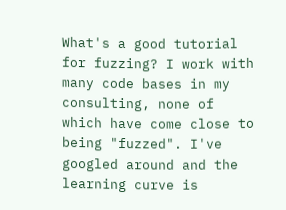What's a good tutorial for fuzzing? I work with many code bases in my consulting, none of which have come close to being "fuzzed". I've googled around and the learning curve is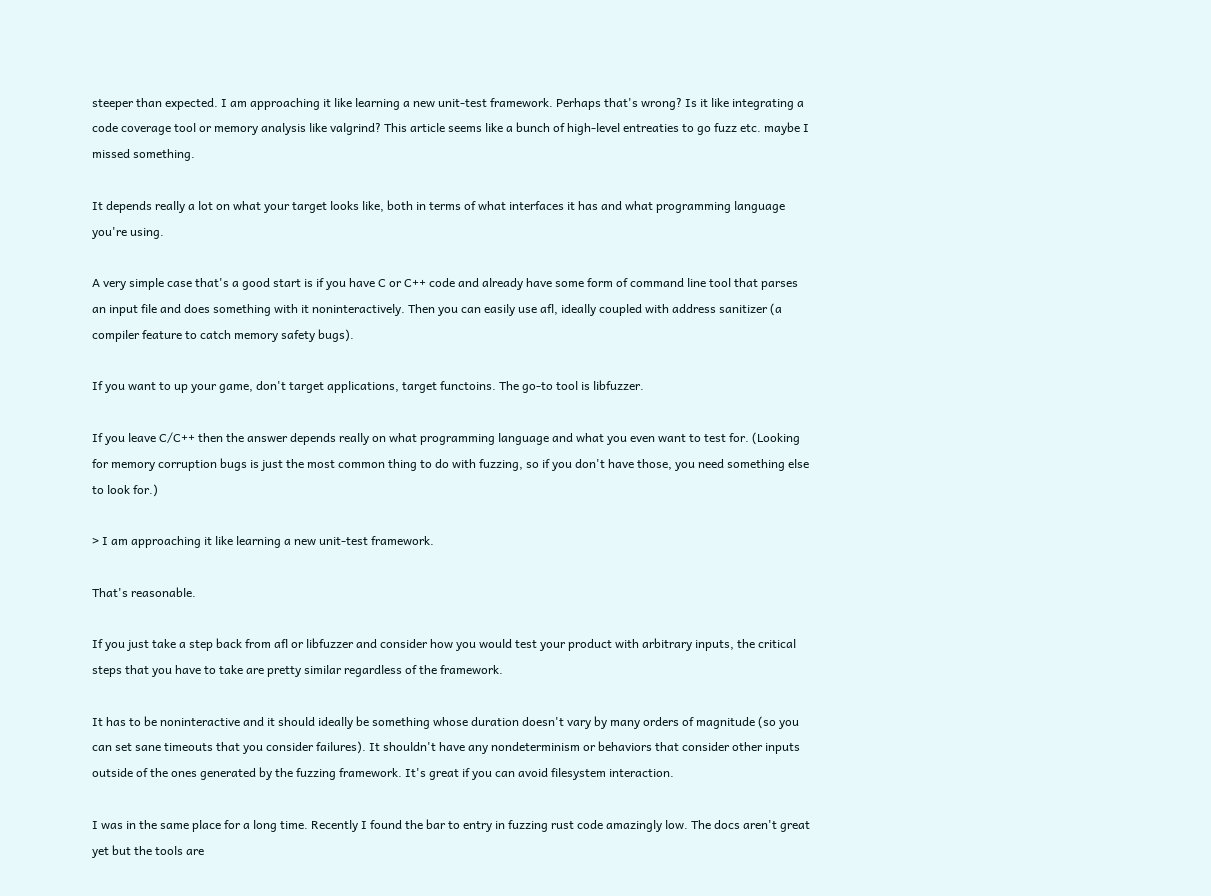steeper than expected. I am approaching it like learning a new unit-test framework. Perhaps that's wrong? Is it like integrating a code coverage tool or memory analysis like valgrind? This article seems like a bunch of high-level entreaties to go fuzz etc. maybe I missed something.

It depends really a lot on what your target looks like, both in terms of what interfaces it has and what programming language you're using.

A very simple case that's a good start is if you have C or C++ code and already have some form of command line tool that parses an input file and does something with it noninteractively. Then you can easily use afl, ideally coupled with address sanitizer (a compiler feature to catch memory safety bugs).

If you want to up your game, don't target applications, target functoins. The go-to tool is libfuzzer.

If you leave C/C++ then the answer depends really on what programming language and what you even want to test for. (Looking for memory corruption bugs is just the most common thing to do with fuzzing, so if you don't have those, you need something else to look for.)

> I am approaching it like learning a new unit-test framework.

That's reasonable.

If you just take a step back from afl or libfuzzer and consider how you would test your product with arbitrary inputs, the critical steps that you have to take are pretty similar regardless of the framework.

It has to be noninteractive and it should ideally be something whose duration doesn't vary by many orders of magnitude (so you can set sane timeouts that you consider failures). It shouldn't have any nondeterminism or behaviors that consider other inputs outside of the ones generated by the fuzzing framework. It's great if you can avoid filesystem interaction.

I was in the same place for a long time. Recently I found the bar to entry in fuzzing rust code amazingly low. The docs aren't great yet but the tools are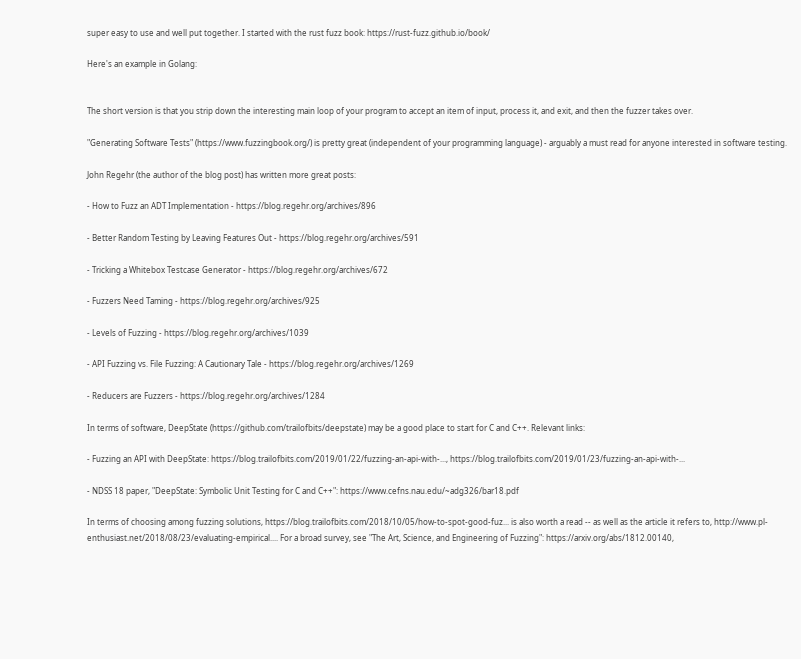super easy to use and well put together. I started with the rust fuzz book: https://rust-fuzz.github.io/book/

Here's an example in Golang:


The short version is that you strip down the interesting main loop of your program to accept an item of input, process it, and exit, and then the fuzzer takes over.

"Generating Software Tests" (https://www.fuzzingbook.org/) is pretty great (independent of your programming language) - arguably a must read for anyone interested in software testing.

John Regehr (the author of the blog post) has written more great posts:

- How to Fuzz an ADT Implementation - https://blog.regehr.org/archives/896

- Better Random Testing by Leaving Features Out - https://blog.regehr.org/archives/591

- Tricking a Whitebox Testcase Generator - https://blog.regehr.org/archives/672

- Fuzzers Need Taming - https://blog.regehr.org/archives/925

- Levels of Fuzzing - https://blog.regehr.org/archives/1039

- API Fuzzing vs. File Fuzzing: A Cautionary Tale - https://blog.regehr.org/archives/1269

- Reducers are Fuzzers - https://blog.regehr.org/archives/1284

In terms of software, DeepState (https://github.com/trailofbits/deepstate) may be a good place to start for C and C++. Relevant links:

- Fuzzing an API with DeepState: https://blog.trailofbits.com/2019/01/22/fuzzing-an-api-with-..., https://blog.trailofbits.com/2019/01/23/fuzzing-an-api-with-...

- NDSS 18 paper, "DeepState: Symbolic Unit Testing for C and C++": https://www.cefns.nau.edu/~adg326/bar18.pdf

In terms of choosing among fuzzing solutions, https://blog.trailofbits.com/2018/10/05/how-to-spot-good-fuz... is also worth a read -- as well as the article it refers to, http://www.pl-enthusiast.net/2018/08/23/evaluating-empirical.... For a broad survey, see "The Art, Science, and Engineering of Fuzzing": https://arxiv.org/abs/1812.00140,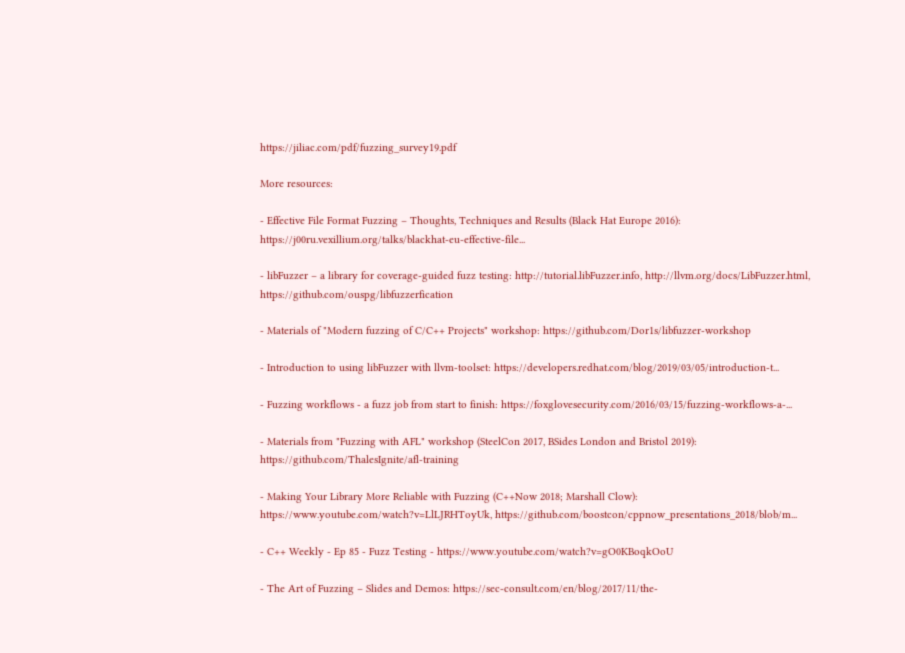https://jiliac.com/pdf/fuzzing_survey19.pdf

More resources:

- Effective File Format Fuzzing – Thoughts, Techniques and Results (Black Hat Europe 2016): https://j00ru.vexillium.org/talks/blackhat-eu-effective-file...

- libFuzzer – a library for coverage-guided fuzz testing: http://tutorial.libFuzzer.info, http://llvm.org/docs/LibFuzzer.html, https://github.com/ouspg/libfuzzerfication

- Materials of "Modern fuzzing of C/C++ Projects" workshop: https://github.com/Dor1s/libfuzzer-workshop

- Introduction to using libFuzzer with llvm-toolset: https://developers.redhat.com/blog/2019/03/05/introduction-t...

- Fuzzing workflows - a fuzz job from start to finish: https://foxglovesecurity.com/2016/03/15/fuzzing-workflows-a-...

- Materials from "Fuzzing with AFL" workshop (SteelCon 2017, BSides London and Bristol 2019): https://github.com/ThalesIgnite/afl-training

- Making Your Library More Reliable with Fuzzing (C++Now 2018; Marshall Clow): https://www.youtube.com/watch?v=LlLJRHToyUk, https://github.com/boostcon/cppnow_presentations_2018/blob/m...

- C++ Weekly - Ep 85 - Fuzz Testing - https://www.youtube.com/watch?v=gO0KBoqkOoU

- The Art of Fuzzing – Slides and Demos: https://sec-consult.com/en/blog/2017/11/the-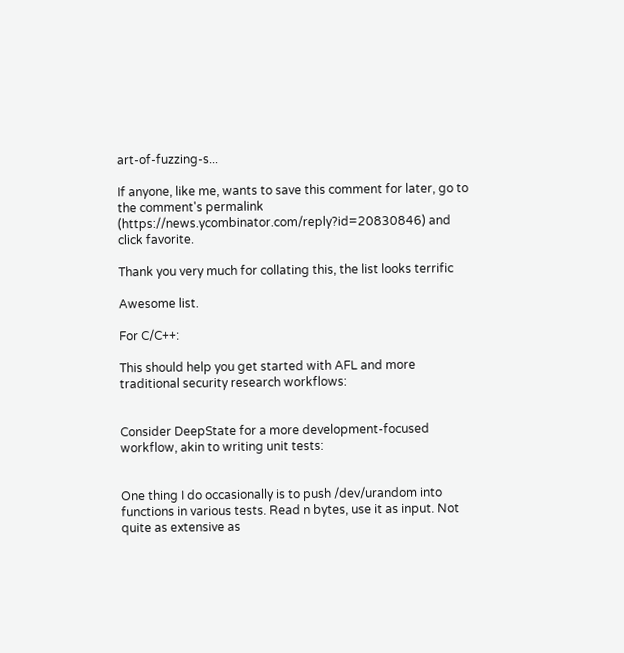art-of-fuzzing-s...

If anyone, like me, wants to save this comment for later, go to the comment's permalink (https://news.ycombinator.com/reply?id=20830846) and click favorite.

Thank you very much for collating this, the list looks terrific

Awesome list.

For C/C++:

This should help you get started with AFL and more traditional security research workflows:


Consider DeepState for a more development-focused workflow, akin to writing unit tests:


One thing I do occasionally is to push /dev/urandom into functions in various tests. Read n bytes, use it as input. Not quite as extensive as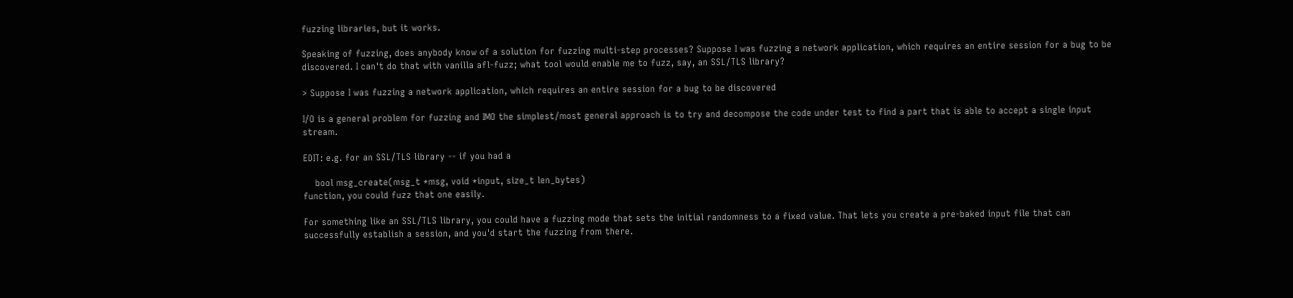fuzzing libraries, but it works.

Speaking of fuzzing, does anybody know of a solution for fuzzing multi-step processes? Suppose I was fuzzing a network application, which requires an entire session for a bug to be discovered. I can't do that with vanilla afl-fuzz; what tool would enable me to fuzz, say, an SSL/TLS library?

> Suppose I was fuzzing a network application, which requires an entire session for a bug to be discovered

I/O is a general problem for fuzzing and IMO the simplest/most general approach is to try and decompose the code under test to find a part that is able to accept a single input stream.

EDIT: e.g. for an SSL/TLS library -- if you had a

    bool msg_create(msg_t *msg, void *input, size_t len_bytes)
function, you could fuzz that one easily.

For something like an SSL/TLS library, you could have a fuzzing mode that sets the initial randomness to a fixed value. That lets you create a pre-baked input file that can successfully establish a session, and you'd start the fuzzing from there.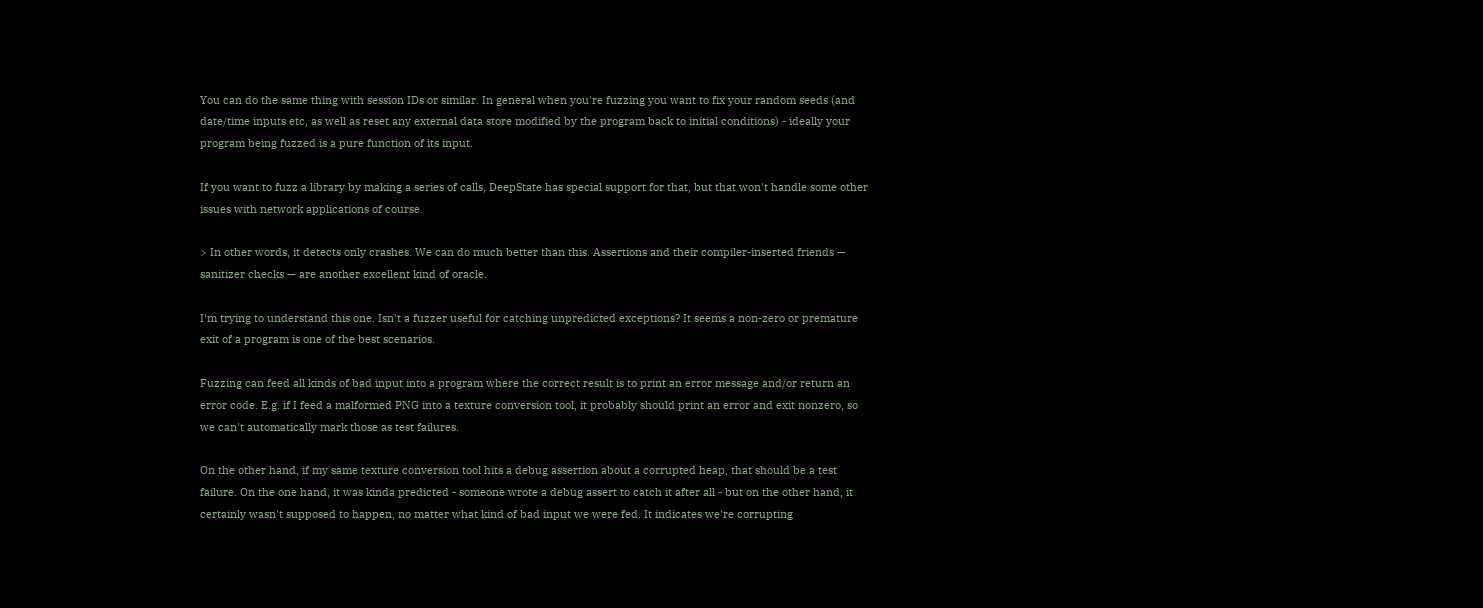You can do the same thing with session IDs or similar. In general when you're fuzzing you want to fix your random seeds (and date/time inputs etc, as well as reset any external data store modified by the program back to initial conditions) - ideally your program being fuzzed is a pure function of its input.

If you want to fuzz a library by making a series of calls, DeepState has special support for that, but that won't handle some other issues with network applications of course.

> In other words, it detects only crashes. We can do much better than this. Assertions and their compiler-inserted friends — sanitizer checks — are another excellent kind of oracle.

I'm trying to understand this one. Isn't a fuzzer useful for catching unpredicted exceptions? It seems a non-zero or premature exit of a program is one of the best scenarios.

Fuzzing can feed all kinds of bad input into a program where the correct result is to print an error message and/or return an error code. E.g. if I feed a malformed PNG into a texture conversion tool, it probably should print an error and exit nonzero, so we can't automatically mark those as test failures.

On the other hand, if my same texture conversion tool hits a debug assertion about a corrupted heap, that should be a test failure. On the one hand, it was kinda predicted - someone wrote a debug assert to catch it after all - but on the other hand, it certainly wasn't supposed to happen, no matter what kind of bad input we were fed. It indicates we're corrupting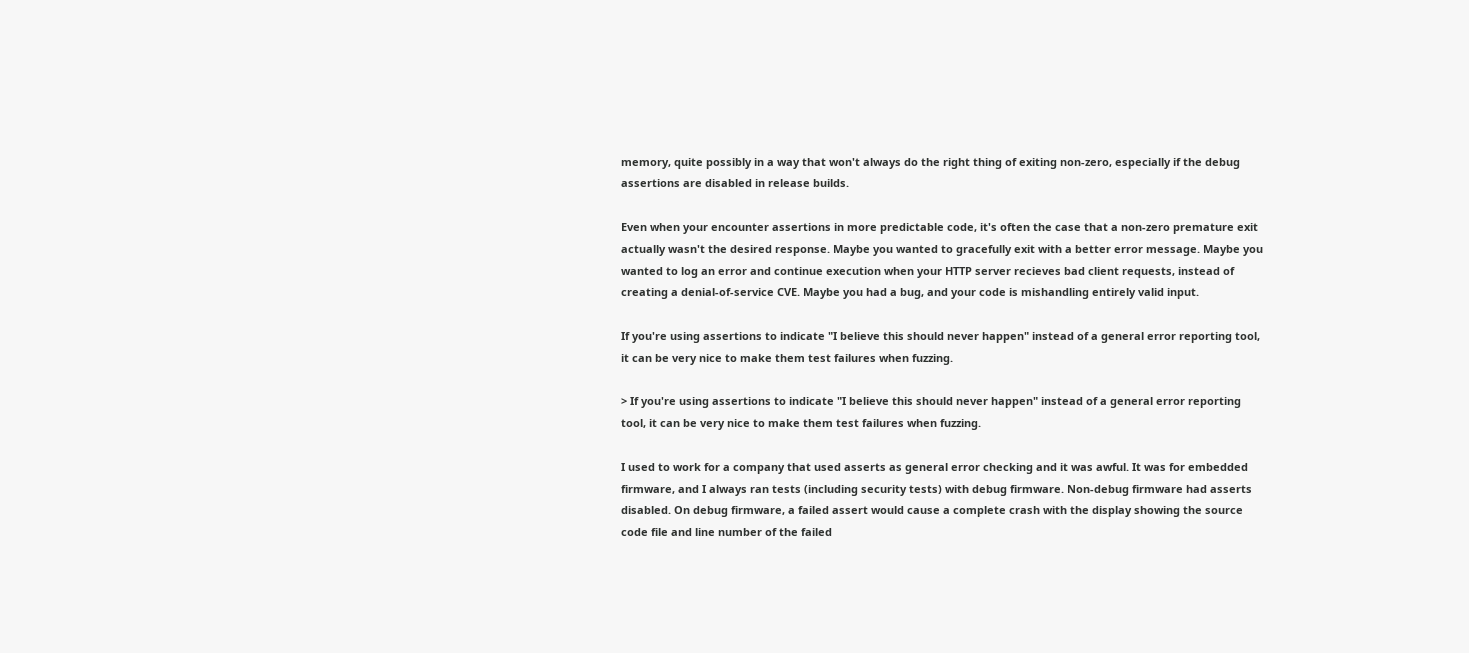memory, quite possibly in a way that won't always do the right thing of exiting non-zero, especially if the debug assertions are disabled in release builds.

Even when your encounter assertions in more predictable code, it's often the case that a non-zero premature exit actually wasn't the desired response. Maybe you wanted to gracefully exit with a better error message. Maybe you wanted to log an error and continue execution when your HTTP server recieves bad client requests, instead of creating a denial-of-service CVE. Maybe you had a bug, and your code is mishandling entirely valid input.

If you're using assertions to indicate "I believe this should never happen" instead of a general error reporting tool, it can be very nice to make them test failures when fuzzing.

> If you're using assertions to indicate "I believe this should never happen" instead of a general error reporting tool, it can be very nice to make them test failures when fuzzing.

I used to work for a company that used asserts as general error checking and it was awful. It was for embedded firmware, and I always ran tests (including security tests) with debug firmware. Non-debug firmware had asserts disabled. On debug firmware, a failed assert would cause a complete crash with the display showing the source code file and line number of the failed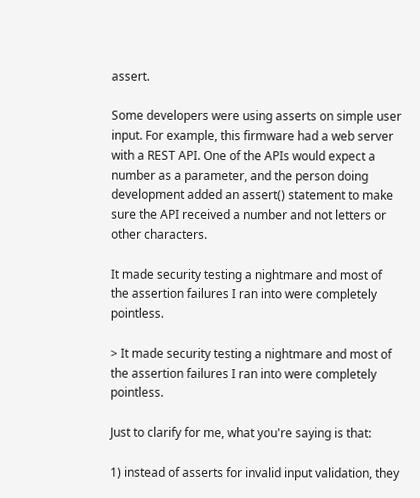assert.

Some developers were using asserts on simple user input. For example, this firmware had a web server with a REST API. One of the APIs would expect a number as a parameter, and the person doing development added an assert() statement to make sure the API received a number and not letters or other characters.

It made security testing a nightmare and most of the assertion failures I ran into were completely pointless.

> It made security testing a nightmare and most of the assertion failures I ran into were completely pointless.

Just to clarify for me, what you're saying is that:

1) instead of asserts for invalid input validation, they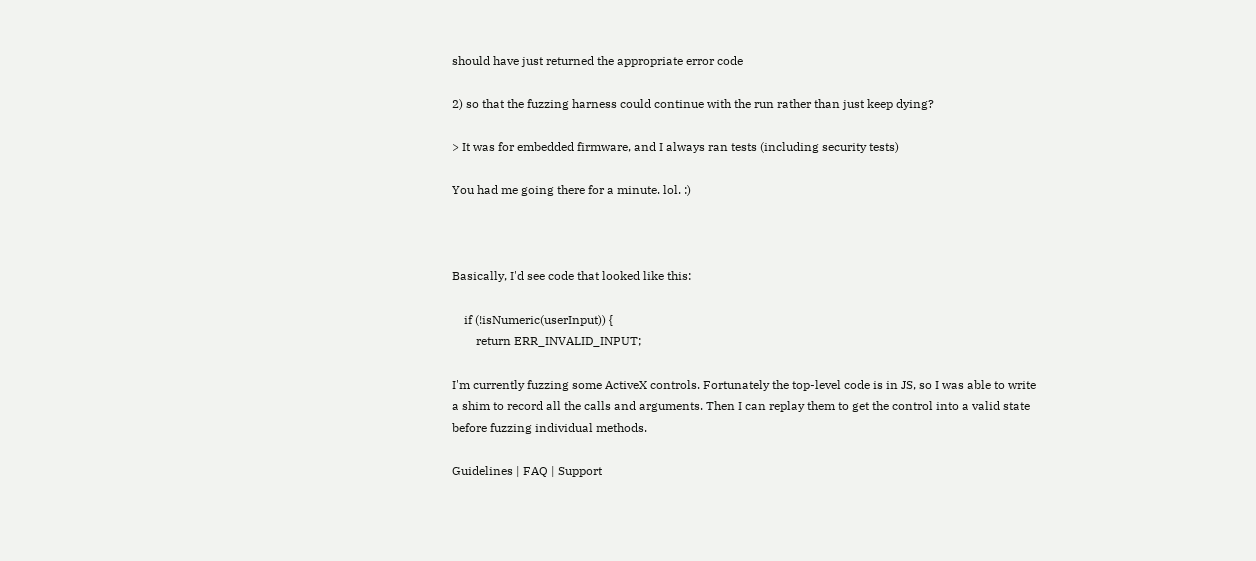should have just returned the appropriate error code

2) so that the fuzzing harness could continue with the run rather than just keep dying?

> It was for embedded firmware, and I always ran tests (including security tests)

You had me going there for a minute. lol. :)



Basically, I'd see code that looked like this:

    if (!isNumeric(userInput)) {
        return ERR_INVALID_INPUT;

I'm currently fuzzing some ActiveX controls. Fortunately the top-level code is in JS, so I was able to write a shim to record all the calls and arguments. Then I can replay them to get the control into a valid state before fuzzing individual methods.

Guidelines | FAQ | Support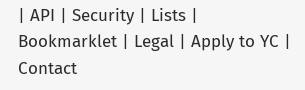| API | Security | Lists | Bookmarklet | Legal | Apply to YC | Contact